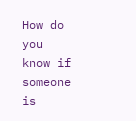How do you know if someone is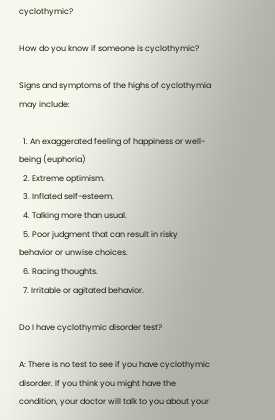cyclothymic?

How do you know if someone is cyclothymic?

Signs and symptoms of the highs of cyclothymia may include:

  1. An exaggerated feeling of happiness or well-being (euphoria)
  2. Extreme optimism.
  3. Inflated self-esteem.
  4. Talking more than usual.
  5. Poor judgment that can result in risky behavior or unwise choices.
  6. Racing thoughts.
  7. Irritable or agitated behavior.

Do I have cyclothymic disorder test?

A: There is no test to see if you have cyclothymic disorder. If you think you might have the condition, your doctor will talk to you about your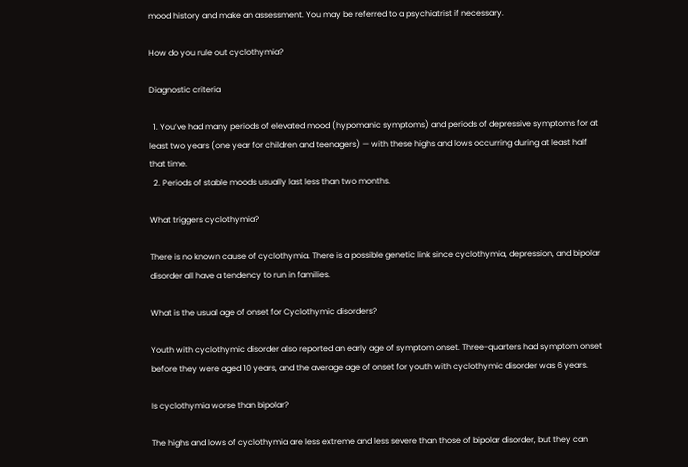mood history and make an assessment. You may be referred to a psychiatrist if necessary.

How do you rule out cyclothymia?

Diagnostic criteria

  1. You’ve had many periods of elevated mood (hypomanic symptoms) and periods of depressive symptoms for at least two years (one year for children and teenagers) — with these highs and lows occurring during at least half that time.
  2. Periods of stable moods usually last less than two months.

What triggers cyclothymia?

There is no known cause of cyclothymia. There is a possible genetic link since cyclothymia, depression, and bipolar disorder all have a tendency to run in families.

What is the usual age of onset for Cyclothymic disorders?

Youth with cyclothymic disorder also reported an early age of symptom onset. Three-quarters had symptom onset before they were aged 10 years, and the average age of onset for youth with cyclothymic disorder was 6 years.

Is cyclothymia worse than bipolar?

The highs and lows of cyclothymia are less extreme and less severe than those of bipolar disorder, but they can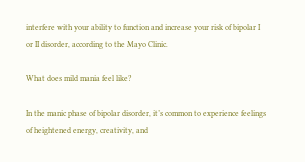interfere with your ability to function and increase your risk of bipolar I or II disorder, according to the Mayo Clinic.

What does mild mania feel like?

In the manic phase of bipolar disorder, it’s common to experience feelings of heightened energy, creativity, and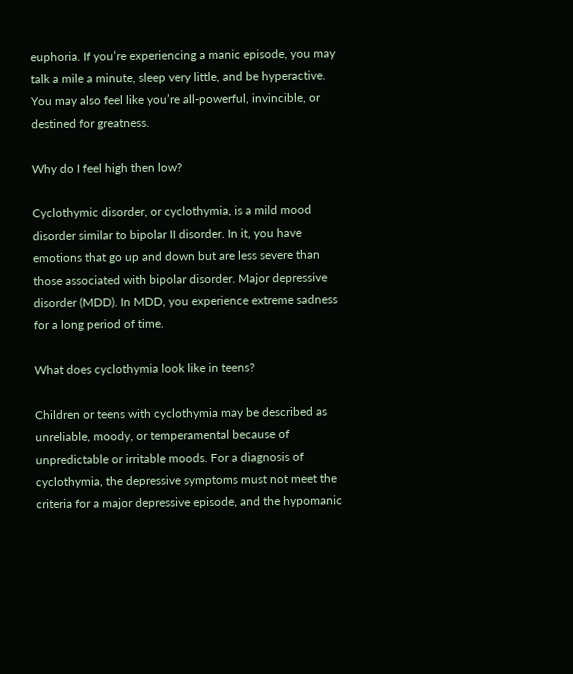euphoria. If you’re experiencing a manic episode, you may talk a mile a minute, sleep very little, and be hyperactive. You may also feel like you’re all-powerful, invincible, or destined for greatness.

Why do I feel high then low?

Cyclothymic disorder, or cyclothymia, is a mild mood disorder similar to bipolar II disorder. In it, you have emotions that go up and down but are less severe than those associated with bipolar disorder. Major depressive disorder (MDD). In MDD, you experience extreme sadness for a long period of time.

What does cyclothymia look like in teens?

Children or teens with cyclothymia may be described as unreliable, moody, or temperamental because of unpredictable or irritable moods. For a diagnosis of cyclothymia, the depressive symptoms must not meet the criteria for a major depressive episode, and the hypomanic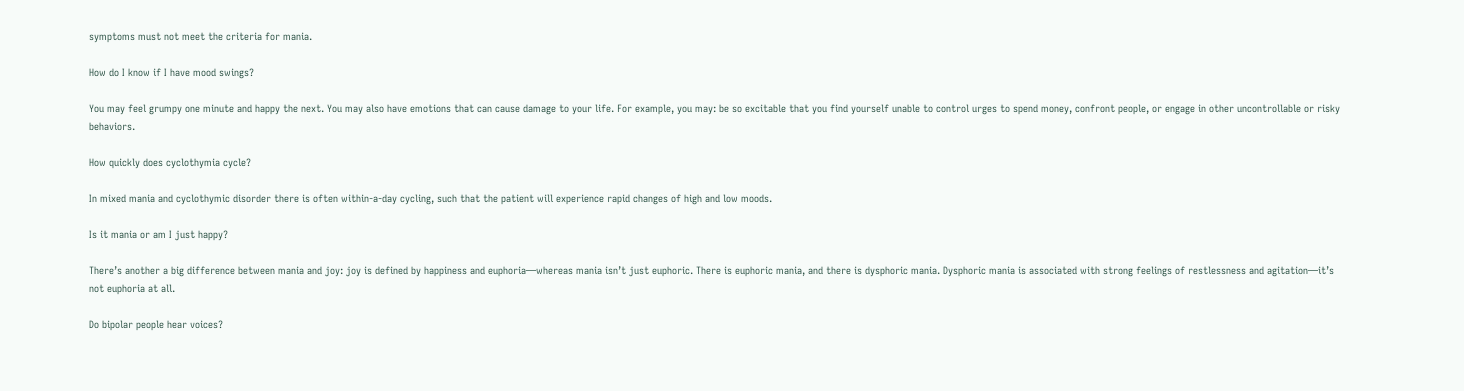symptoms must not meet the criteria for mania.

How do I know if I have mood swings?

You may feel grumpy one minute and happy the next. You may also have emotions that can cause damage to your life. For example, you may: be so excitable that you find yourself unable to control urges to spend money, confront people, or engage in other uncontrollable or risky behaviors.

How quickly does cyclothymia cycle?

In mixed mania and cyclothymic disorder there is often within-a-day cycling, such that the patient will experience rapid changes of high and low moods.

Is it mania or am I just happy?

There’s another a big difference between mania and joy: joy is defined by happiness and euphoria—whereas mania isn’t just euphoric. There is euphoric mania, and there is dysphoric mania. Dysphoric mania is associated with strong feelings of restlessness and agitation—it’s not euphoria at all.

Do bipolar people hear voices?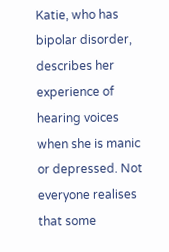Katie, who has bipolar disorder, describes her experience of hearing voices when she is manic or depressed. Not everyone realises that some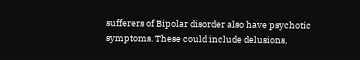sufferers of Bipolar disorder also have psychotic symptoms. These could include delusions,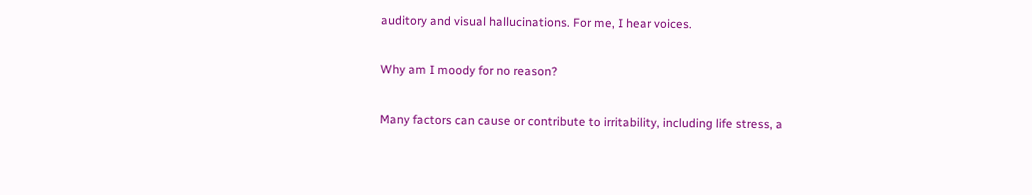auditory and visual hallucinations. For me, I hear voices.

Why am I moody for no reason?

Many factors can cause or contribute to irritability, including life stress, a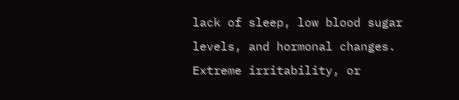lack of sleep, low blood sugar levels, and hormonal changes. Extreme irritability, or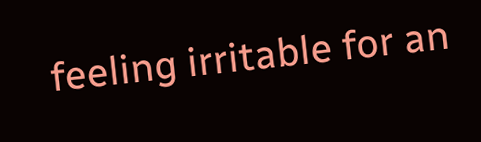feeling irritable for an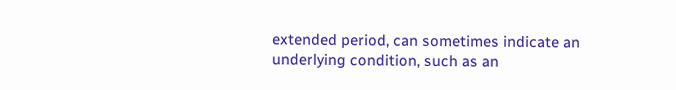extended period, can sometimes indicate an underlying condition, such as an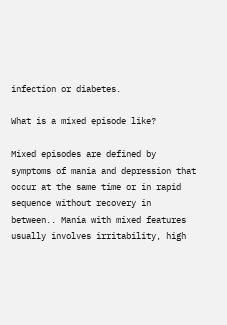infection or diabetes.

What is a mixed episode like?

Mixed episodes are defined by symptoms of mania and depression that occur at the same time or in rapid sequence without recovery in between.. Mania with mixed features usually involves irritability, high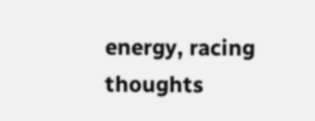energy, racing thoughts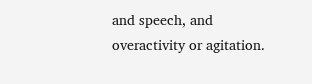and speech, and overactivity or agitation.